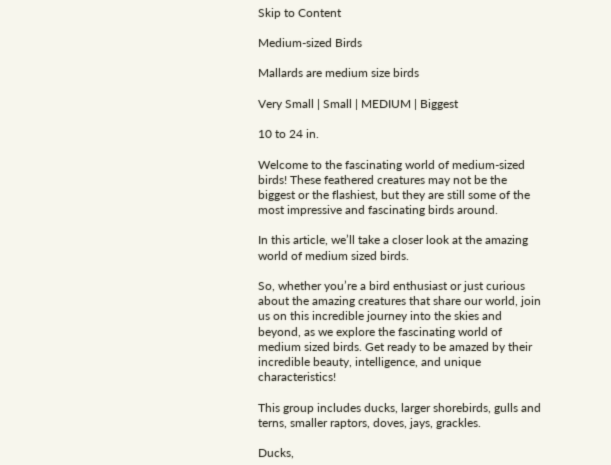Skip to Content

Medium-sized Birds

Mallards are medium size birds

Very Small | Small | MEDIUM | Biggest

10 to 24 in.

Welcome to the fascinating world of medium-sized birds! These feathered creatures may not be the biggest or the flashiest, but they are still some of the most impressive and fascinating birds around.

In this article, we’ll take a closer look at the amazing world of medium sized birds.

So, whether you’re a bird enthusiast or just curious about the amazing creatures that share our world, join us on this incredible journey into the skies and beyond, as we explore the fascinating world of medium sized birds. Get ready to be amazed by their incredible beauty, intelligence, and unique characteristics!

This group includes ducks, larger shorebirds, gulls and terns, smaller raptors, doves, jays, grackles.

Ducks,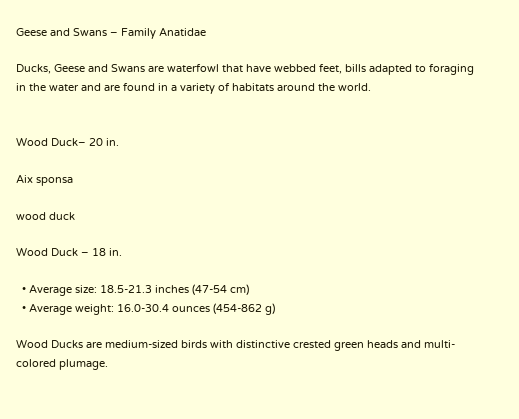Geese and Swans – Family Anatidae

Ducks, Geese and Swans are waterfowl that have webbed feet, bills adapted to foraging in the water and are found in a variety of habitats around the world.


Wood Duck– 20 in.

Aix sponsa

wood duck

Wood Duck – 18 in.

  • Average size: 18.5-21.3 inches (47-54 cm)
  • Average weight: 16.0-30.4 ounces (454-862 g)

Wood Ducks are medium-sized birds with distinctive crested green heads and multi-colored plumage.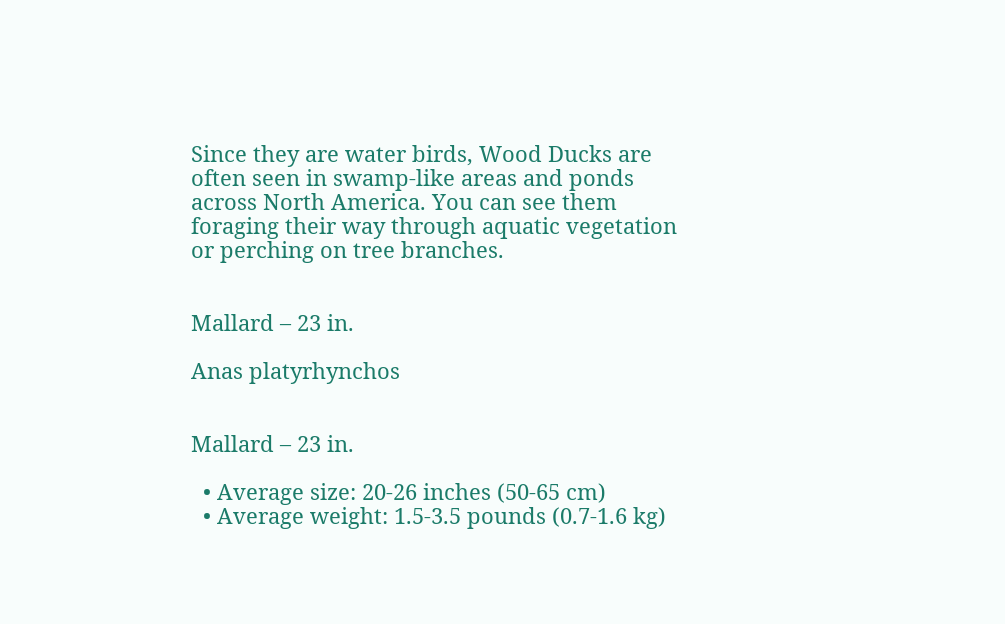Since they are water birds, Wood Ducks are often seen in swamp-like areas and ponds across North America. You can see them foraging their way through aquatic vegetation or perching on tree branches.


Mallard – 23 in.

Anas platyrhynchos


Mallard – 23 in.

  • Average size: 20-26 inches (50-65 cm)
  • Average weight: 1.5-3.5 pounds (0.7-1.6 kg)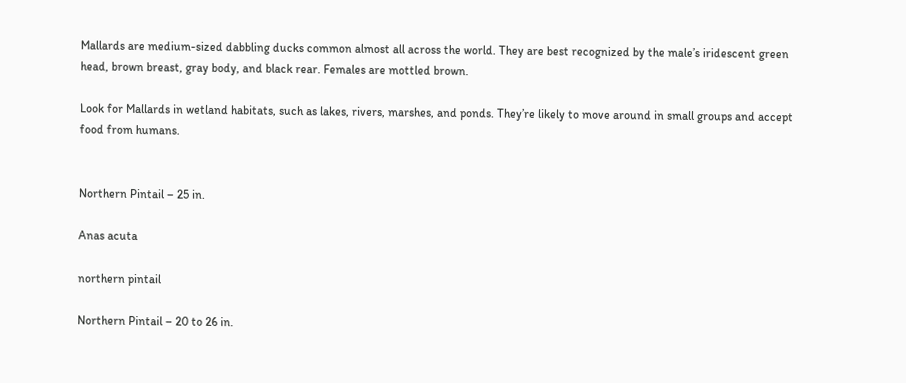Mallards are medium-sized dabbling ducks common almost all across the world. They are best recognized by the male’s iridescent green head, brown breast, gray body, and black rear. Females are mottled brown.

Look for Mallards in wetland habitats, such as lakes, rivers, marshes, and ponds. They’re likely to move around in small groups and accept food from humans.


Northern Pintail – 25 in.

Anas acuta

northern pintail

Northern Pintail – 20 to 26 in.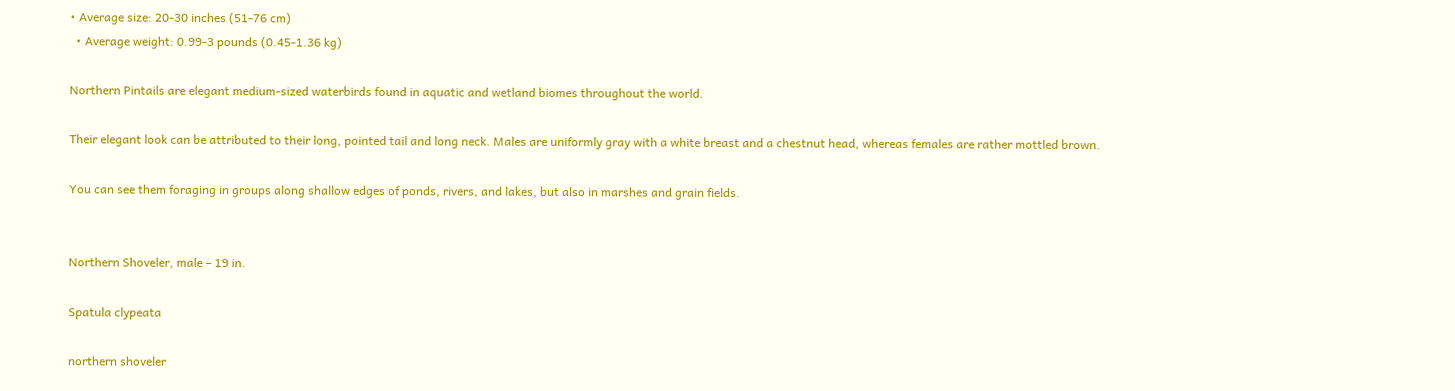• Average size: 20-30 inches (51-76 cm)
  • Average weight: 0.99-3 pounds (0.45-1.36 kg)

Northern Pintails are elegant medium-sized waterbirds found in aquatic and wetland biomes throughout the world.

Their elegant look can be attributed to their long, pointed tail and long neck. Males are uniformly gray with a white breast and a chestnut head, whereas females are rather mottled brown.

You can see them foraging in groups along shallow edges of ponds, rivers, and lakes, but also in marshes and grain fields.


Northern Shoveler, male – 19 in.

Spatula clypeata

northern shoveler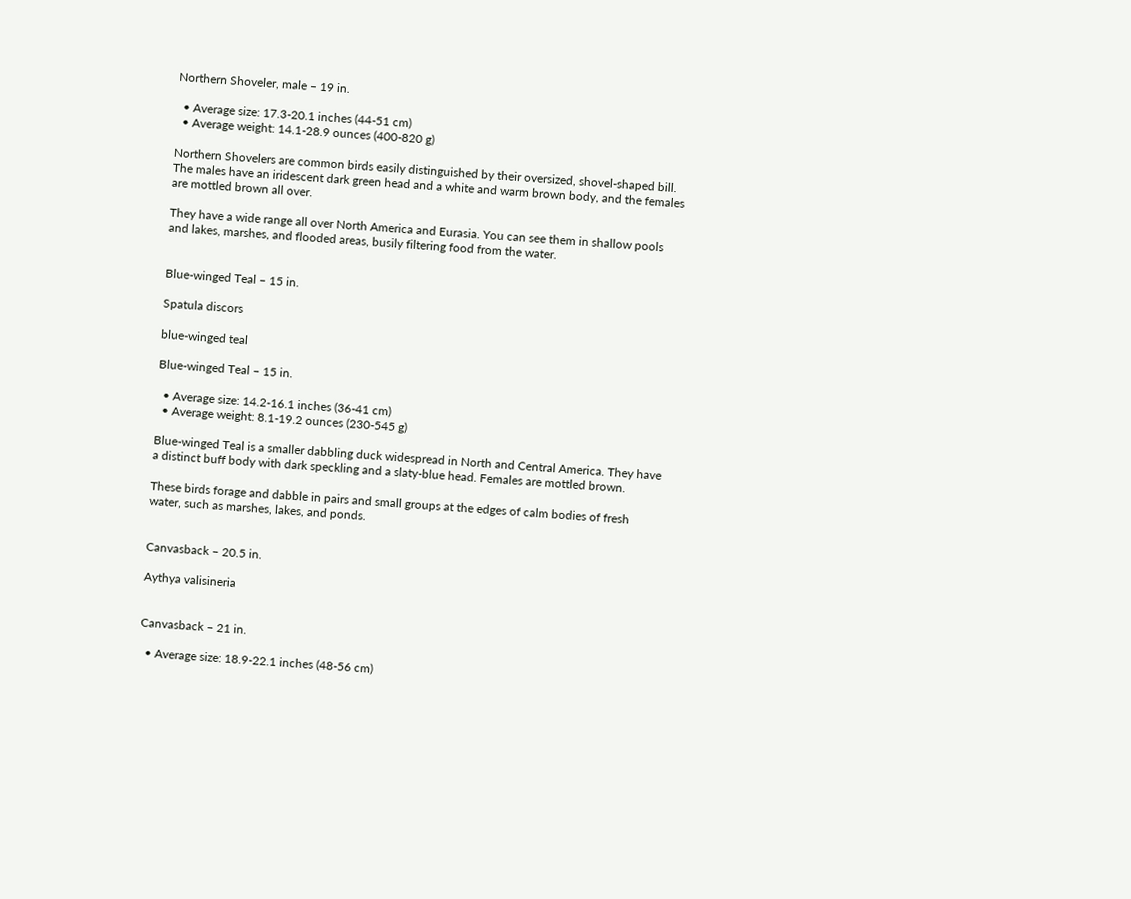Northern Shoveler, male – 19 in.

  • Average size: 17.3-20.1 inches (44-51 cm)
  • Average weight: 14.1-28.9 ounces (400-820 g)

Northern Shovelers are common birds easily distinguished by their oversized, shovel-shaped bill. The males have an iridescent dark green head and a white and warm brown body, and the females are mottled brown all over.

They have a wide range all over North America and Eurasia. You can see them in shallow pools and lakes, marshes, and flooded areas, busily filtering food from the water.


Blue-winged Teal – 15 in.

Spatula discors

blue-winged teal

Blue-winged Teal – 15 in.

  • Average size: 14.2-16.1 inches (36-41 cm)
  • Average weight: 8.1-19.2 ounces (230-545 g)

Blue-winged Teal is a smaller dabbling duck widespread in North and Central America. They have a distinct buff body with dark speckling and a slaty-blue head. Females are mottled brown.

These birds forage and dabble in pairs and small groups at the edges of calm bodies of fresh water, such as marshes, lakes, and ponds.


Canvasback – 20.5 in.

Aythya valisineria


Canvasback – 21 in.

  • Average size: 18.9-22.1 inches (48-56 cm)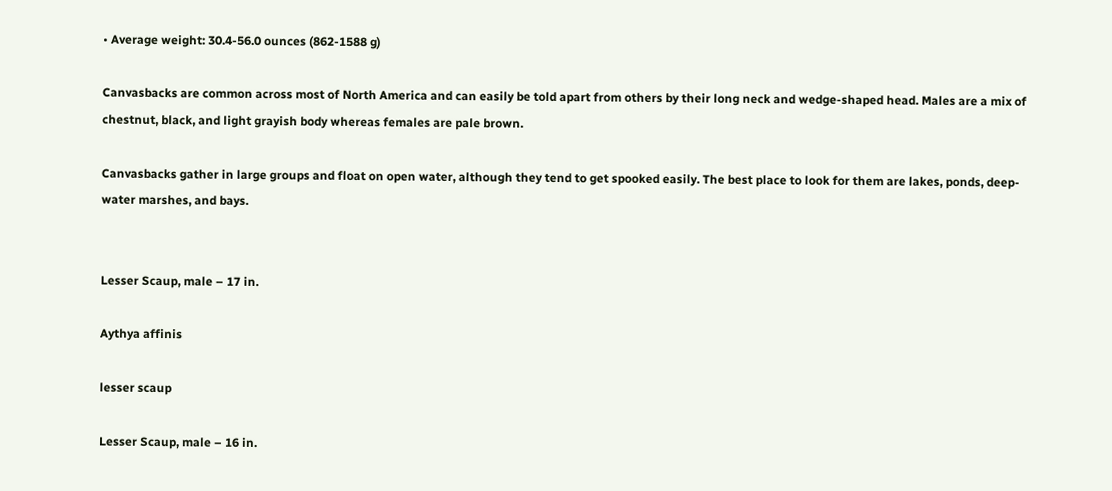• Average weight: 30.4-56.0 ounces (862-1588 g)

Canvasbacks are common across most of North America and can easily be told apart from others by their long neck and wedge-shaped head. Males are a mix of chestnut, black, and light grayish body whereas females are pale brown.

Canvasbacks gather in large groups and float on open water, although they tend to get spooked easily. The best place to look for them are lakes, ponds, deep-water marshes, and bays.


Lesser Scaup, male – 17 in.

Aythya affinis

lesser scaup

Lesser Scaup, male – 16 in.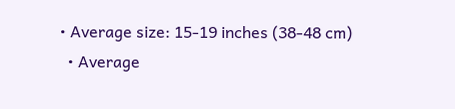• Average size: 15-19 inches (38-48 cm)
  • Average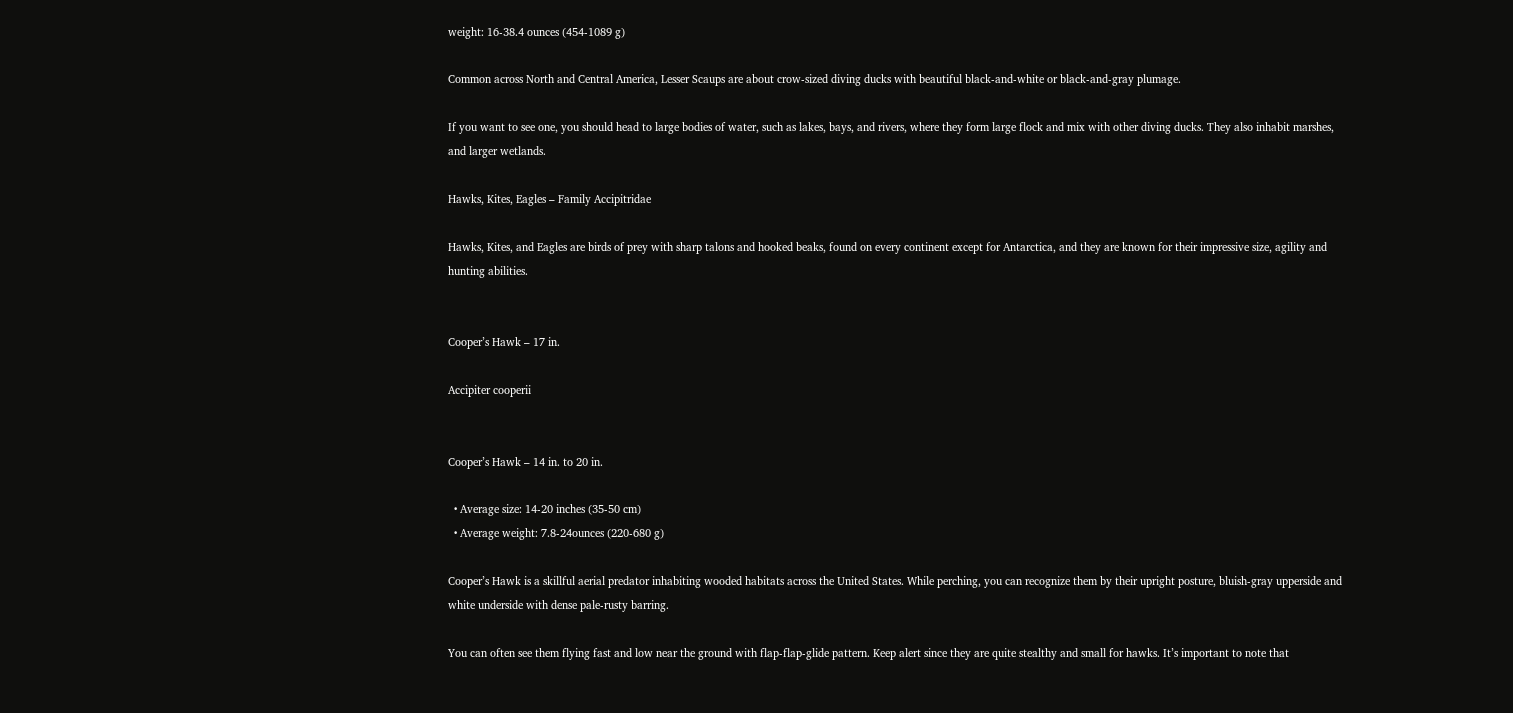weight: 16-38.4 ounces (454-1089 g)

Common across North and Central America, Lesser Scaups are about crow-sized diving ducks with beautiful black-and-white or black-and-gray plumage.

If you want to see one, you should head to large bodies of water, such as lakes, bays, and rivers, where they form large flock and mix with other diving ducks. They also inhabit marshes, and larger wetlands.

Hawks, Kites, Eagles – Family Accipitridae

Hawks, Kites, and Eagles are birds of prey with sharp talons and hooked beaks, found on every continent except for Antarctica, and they are known for their impressive size, agility and hunting abilities.


Cooper’s Hawk – 17 in.

Accipiter cooperii


Cooper’s Hawk – 14 in. to 20 in.

  • Average size: 14-20 inches (35-50 cm)
  • Average weight: 7.8-24ounces (220-680 g)

Cooper’s Hawk is a skillful aerial predator inhabiting wooded habitats across the United States. While perching, you can recognize them by their upright posture, bluish-gray upperside and white underside with dense pale-rusty barring.

You can often see them flying fast and low near the ground with flap-flap-glide pattern. Keep alert since they are quite stealthy and small for hawks. It’s important to note that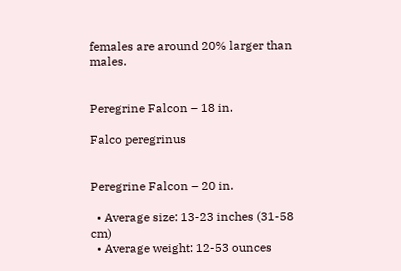females are around 20% larger than males.


Peregrine Falcon – 18 in.

Falco peregrinus


Peregrine Falcon – 20 in.

  • Average size: 13-23 inches (31-58 cm)
  • Average weight: 12-53 ounces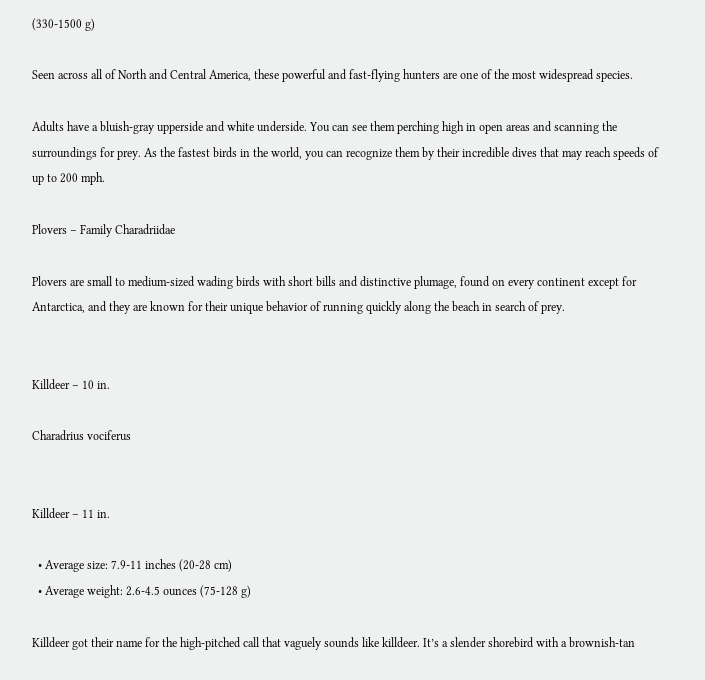(330-1500 g)

Seen across all of North and Central America, these powerful and fast-flying hunters are one of the most widespread species.

Adults have a bluish-gray upperside and white underside. You can see them perching high in open areas and scanning the surroundings for prey. As the fastest birds in the world, you can recognize them by their incredible dives that may reach speeds of up to 200 mph.

Plovers – Family Charadriidae

Plovers are small to medium-sized wading birds with short bills and distinctive plumage, found on every continent except for Antarctica, and they are known for their unique behavior of running quickly along the beach in search of prey.


Killdeer – 10 in.

Charadrius vociferus


Killdeer – 11 in.

  • Average size: 7.9-11 inches (20-28 cm)
  • Average weight: 2.6-4.5 ounces (75-128 g)

Killdeer got their name for the high-pitched call that vaguely sounds like killdeer. It’s a slender shorebird with a brownish-tan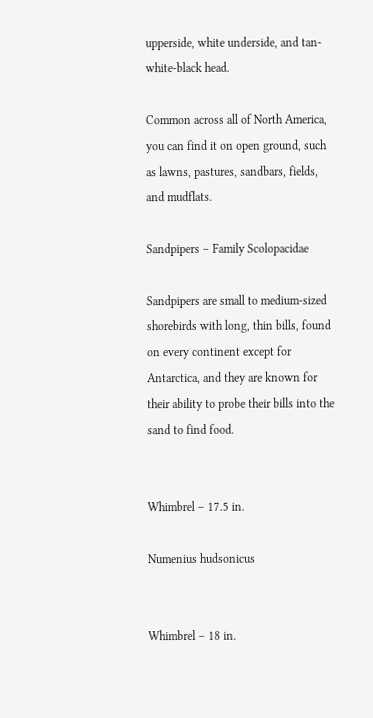upperside, white underside, and tan-white-black head.

Common across all of North America, you can find it on open ground, such as lawns, pastures, sandbars, fields, and mudflats.

Sandpipers – Family Scolopacidae

Sandpipers are small to medium-sized shorebirds with long, thin bills, found on every continent except for Antarctica, and they are known for their ability to probe their bills into the sand to find food.


Whimbrel – 17.5 in.

Numenius hudsonicus


Whimbrel – 18 in.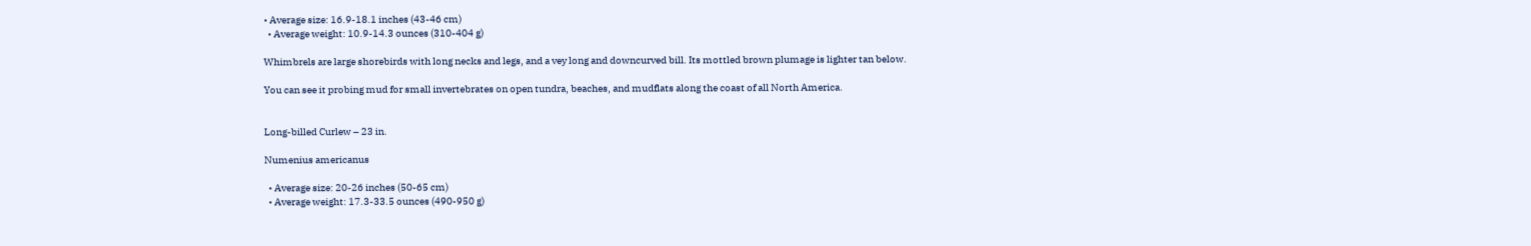• Average size: 16.9-18.1 inches (43-46 cm)
  • Average weight: 10.9-14.3 ounces (310-404 g)

Whimbrels are large shorebirds with long necks and legs, and a vey long and downcurved bill. Its mottled brown plumage is lighter tan below.

You can see it probing mud for small invertebrates on open tundra, beaches, and mudflats along the coast of all North America.


Long-billed Curlew – 23 in.

Numenius americanus

  • Average size: 20-26 inches (50-65 cm)
  • Average weight: 17.3-33.5 ounces (490-950 g)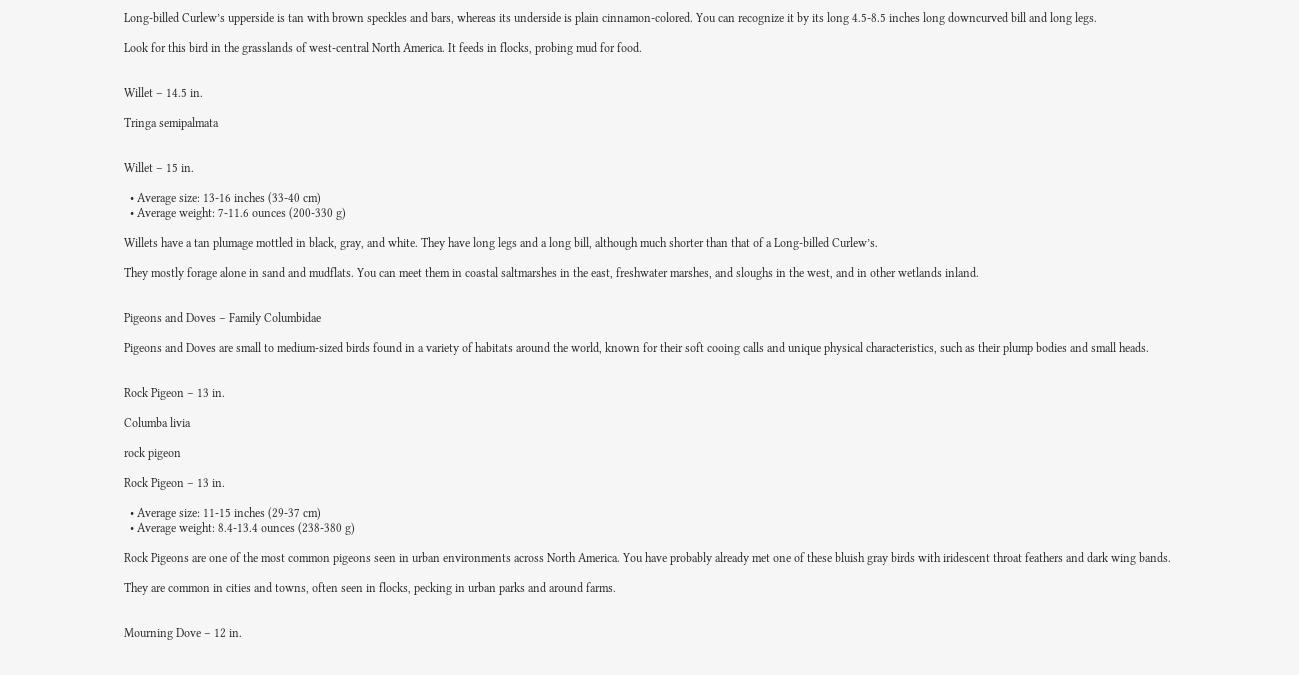Long-billed Curlew’s upperside is tan with brown speckles and bars, whereas its underside is plain cinnamon-colored. You can recognize it by its long 4.5-8.5 inches long downcurved bill and long legs.

Look for this bird in the grasslands of west-central North America. It feeds in flocks, probing mud for food.


Willet – 14.5 in.

Tringa semipalmata


Willet – 15 in.

  • Average size: 13-16 inches (33-40 cm)
  • Average weight: 7-11.6 ounces (200-330 g)

Willets have a tan plumage mottled in black, gray, and white. They have long legs and a long bill, although much shorter than that of a Long-billed Curlew’s.

They mostly forage alone in sand and mudflats. You can meet them in coastal saltmarshes in the east, freshwater marshes, and sloughs in the west, and in other wetlands inland.


Pigeons and Doves – Family Columbidae

Pigeons and Doves are small to medium-sized birds found in a variety of habitats around the world, known for their soft cooing calls and unique physical characteristics, such as their plump bodies and small heads.


Rock Pigeon – 13 in.

Columba livia

rock pigeon

Rock Pigeon – 13 in.

  • Average size: 11-15 inches (29-37 cm)
  • Average weight: 8.4-13.4 ounces (238-380 g)

Rock Pigeons are one of the most common pigeons seen in urban environments across North America. You have probably already met one of these bluish gray birds with iridescent throat feathers and dark wing bands.

They are common in cities and towns, often seen in flocks, pecking in urban parks and around farms.


Mourning Dove – 12 in.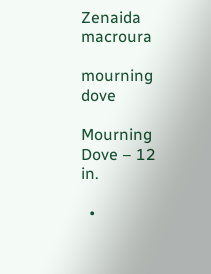Zenaida macroura

mourning dove

Mourning Dove – 12 in.

  •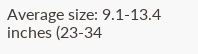Average size: 9.1-13.4 inches (23-34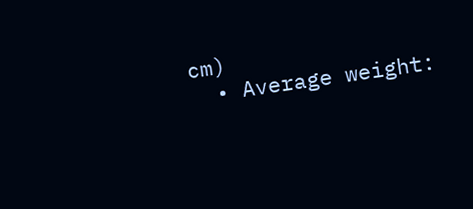cm)
  • Average weight: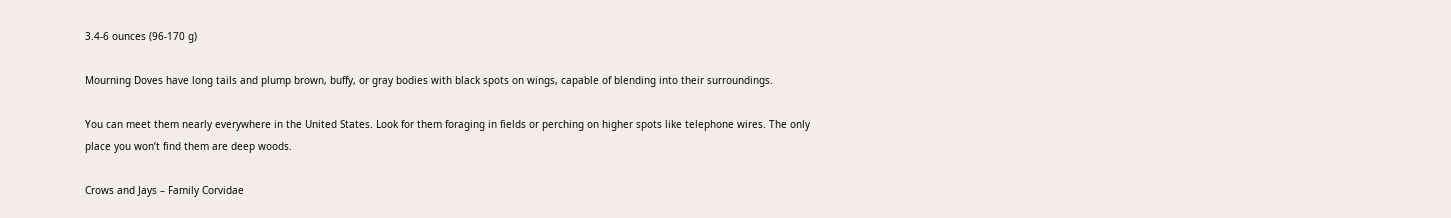3.4-6 ounces (96-170 g)

Mourning Doves have long tails and plump brown, buffy, or gray bodies with black spots on wings, capable of blending into their surroundings.

You can meet them nearly everywhere in the United States. Look for them foraging in fields or perching on higher spots like telephone wires. The only place you won’t find them are deep woods.

Crows and Jays – Family Corvidae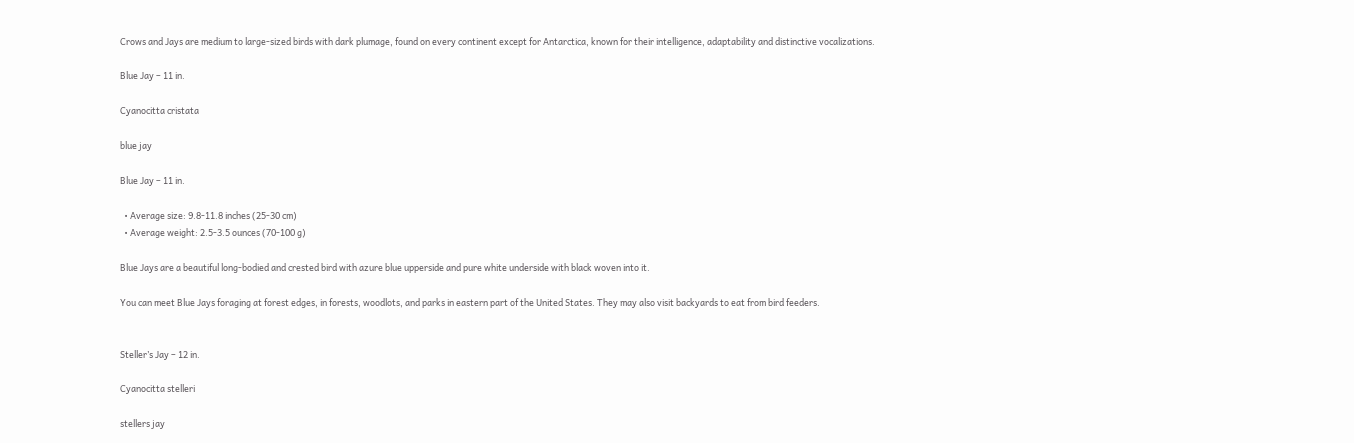Crows and Jays are medium to large-sized birds with dark plumage, found on every continent except for Antarctica, known for their intelligence, adaptability and distinctive vocalizations.

Blue Jay – 11 in.

Cyanocitta cristata

blue jay

Blue Jay – 11 in.

  • Average size: 9.8-11.8 inches (25-30 cm)
  • Average weight: 2.5-3.5 ounces (70-100 g)

Blue Jays are a beautiful long-bodied and crested bird with azure blue upperside and pure white underside with black woven into it.

You can meet Blue Jays foraging at forest edges, in forests, woodlots, and parks in eastern part of the United States. They may also visit backyards to eat from bird feeders.


Steller’s Jay – 12 in.

Cyanocitta stelleri

stellers jay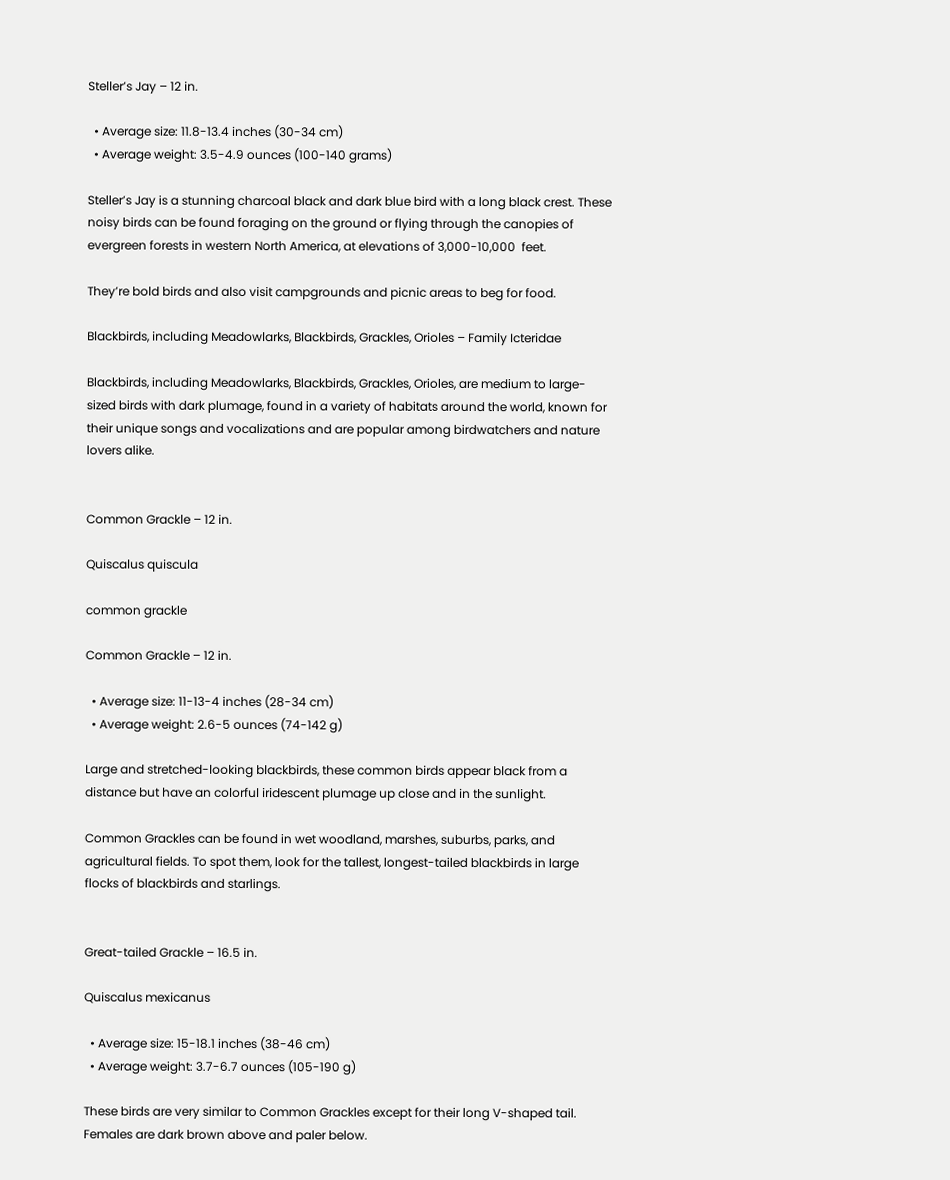Steller’s Jay – 12 in.

  • Average size: 11.8-13.4 inches (30-34 cm)
  • Average weight: 3.5-4.9 ounces (100-140 grams)

Steller’s Jay is a stunning charcoal black and dark blue bird with a long black crest. These noisy birds can be found foraging on the ground or flying through the canopies of evergreen forests in western North America, at elevations of 3,000-10,000  feet.

They’re bold birds and also visit campgrounds and picnic areas to beg for food.

Blackbirds, including Meadowlarks, Blackbirds, Grackles, Orioles – Family Icteridae

Blackbirds, including Meadowlarks, Blackbirds, Grackles, Orioles, are medium to large-sized birds with dark plumage, found in a variety of habitats around the world, known for their unique songs and vocalizations and are popular among birdwatchers and nature lovers alike.


Common Grackle – 12 in.

Quiscalus quiscula

common grackle

Common Grackle – 12 in.

  • Average size: 11-13-4 inches (28-34 cm)
  • Average weight: 2.6-5 ounces (74-142 g)

Large and stretched-looking blackbirds, these common birds appear black from a distance but have an colorful iridescent plumage up close and in the sunlight.

Common Grackles can be found in wet woodland, marshes, suburbs, parks, and agricultural fields. To spot them, look for the tallest, longest-tailed blackbirds in large flocks of blackbirds and starlings.


Great-tailed Grackle – 16.5 in.

Quiscalus mexicanus

  • Average size: 15-18.1 inches (38-46 cm)
  • Average weight: 3.7-6.7 ounces (105-190 g)

These birds are very similar to Common Grackles except for their long V-shaped tail. Females are dark brown above and paler below.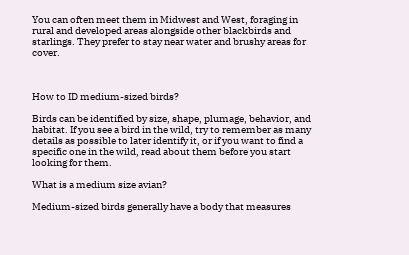You can often meet them in Midwest and West, foraging in rural and developed areas alongside other blackbirds and starlings. They prefer to stay near water and brushy areas for cover.



How to ID medium-sized birds?

Birds can be identified by size, shape, plumage, behavior, and habitat. If you see a bird in the wild, try to remember as many details as possible to later identify it, or if you want to find a specific one in the wild, read about them before you start looking for them.

What is a medium size avian?

Medium-sized birds generally have a body that measures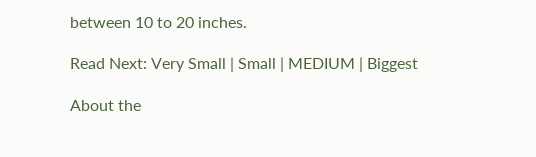between 10 to 20 inches.

Read Next: Very Small | Small | MEDIUM | Biggest

About the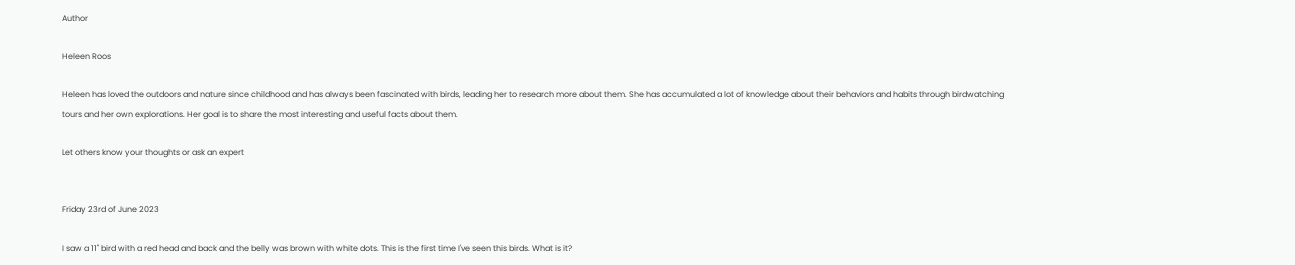Author

Heleen Roos

Heleen has loved the outdoors and nature since childhood and has always been fascinated with birds, leading her to research more about them. She has accumulated a lot of knowledge about their behaviors and habits through birdwatching tours and her own explorations. Her goal is to share the most interesting and useful facts about them.

Let others know your thoughts or ask an expert


Friday 23rd of June 2023

I saw a 11" bird with a red head and back and the belly was brown with white dots. This is the first time I've seen this birds. What is it?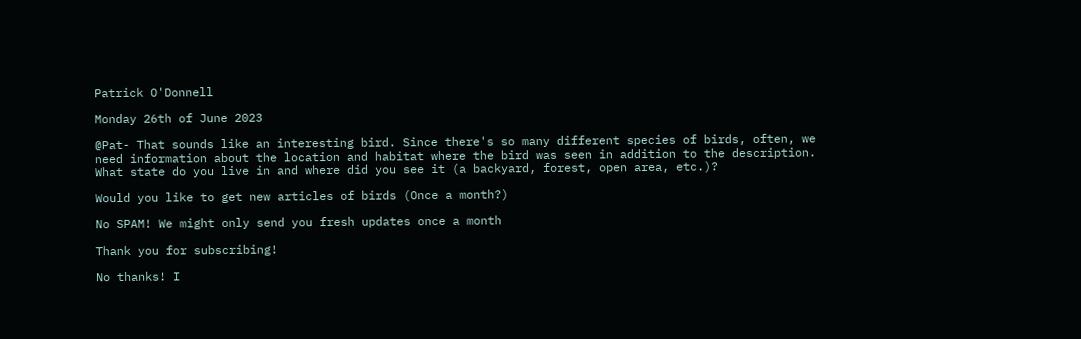Patrick O'Donnell

Monday 26th of June 2023

@Pat- That sounds like an interesting bird. Since there's so many different species of birds, often, we need information about the location and habitat where the bird was seen in addition to the description. What state do you live in and where did you see it (a backyard, forest, open area, etc.)?

Would you like to get new articles of birds (Once a month?)

No SPAM! We might only send you fresh updates once a month

Thank you for subscribing!

No thanks! I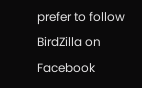prefer to follow BirdZilla on Facebook